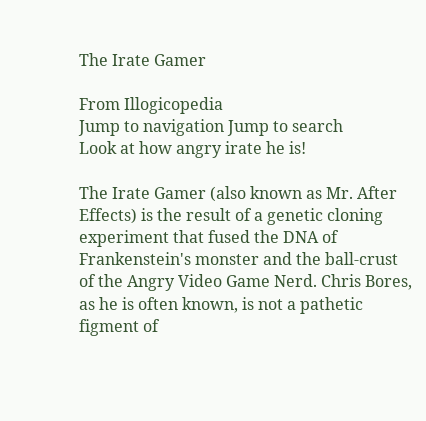The Irate Gamer

From Illogicopedia
Jump to navigation Jump to search
Look at how angry irate he is!

The Irate Gamer (also known as Mr. After Effects) is the result of a genetic cloning experiment that fused the DNA of Frankenstein's monster and the ball-crust of the Angry Video Game Nerd. Chris Bores, as he is often known, is not a pathetic figment of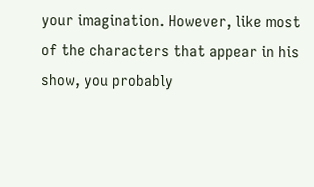your imagination. However, like most of the characters that appear in his show, you probably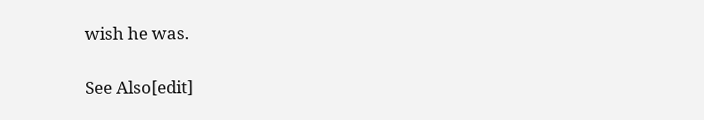wish he was.

See Also[edit]